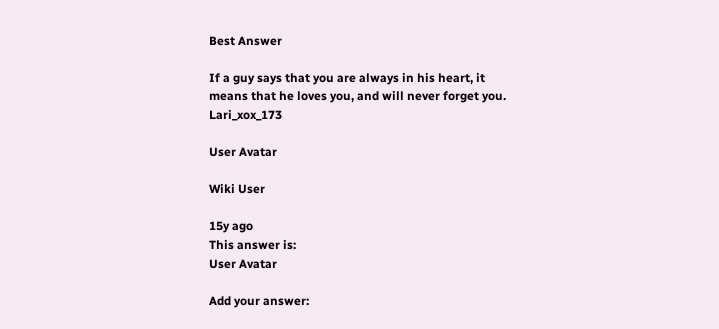Best Answer

If a guy says that you are always in his heart, it means that he loves you, and will never forget you. Lari_xox_173

User Avatar

Wiki User

15y ago
This answer is:
User Avatar

Add your answer: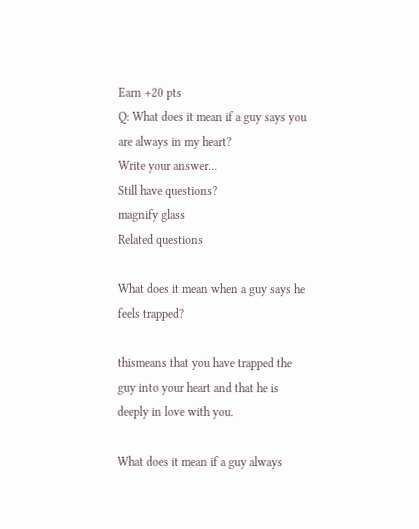Earn +20 pts
Q: What does it mean if a guy says you are always in my heart?
Write your answer...
Still have questions?
magnify glass
Related questions

What does it mean when a guy says he feels trapped?

thismeans that you have trapped the guy into your heart and that he is deeply in love with you.

What does it mean if a guy always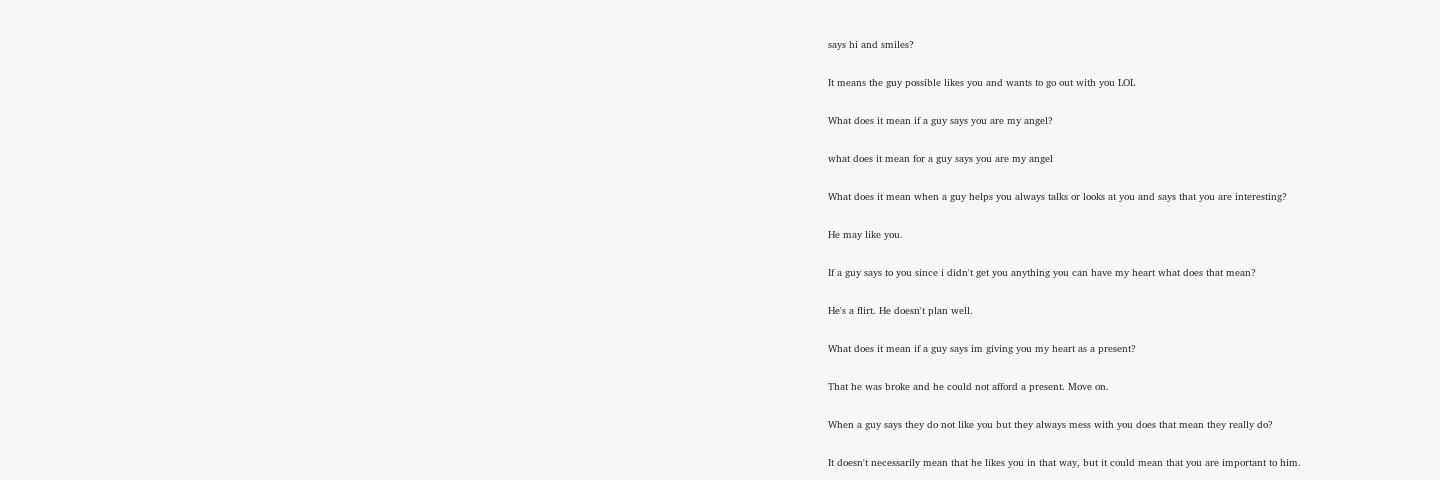says hi and smiles?

It means the guy possible likes you and wants to go out with you LOL

What does it mean if a guy says you are my angel?

what does it mean for a guy says you are my angel

What does it mean when a guy helps you always talks or looks at you and says that you are interesting?

He may like you.

If a guy says to you since i didn't get you anything you can have my heart what does that mean?

He's a flirt. He doesn't plan well.

What does it mean if a guy says im giving you my heart as a present?

That he was broke and he could not afford a present. Move on.

When a guy says they do not like you but they always mess with you does that mean they really do?

It doesn't necessarily mean that he likes you in that way, but it could mean that you are important to him.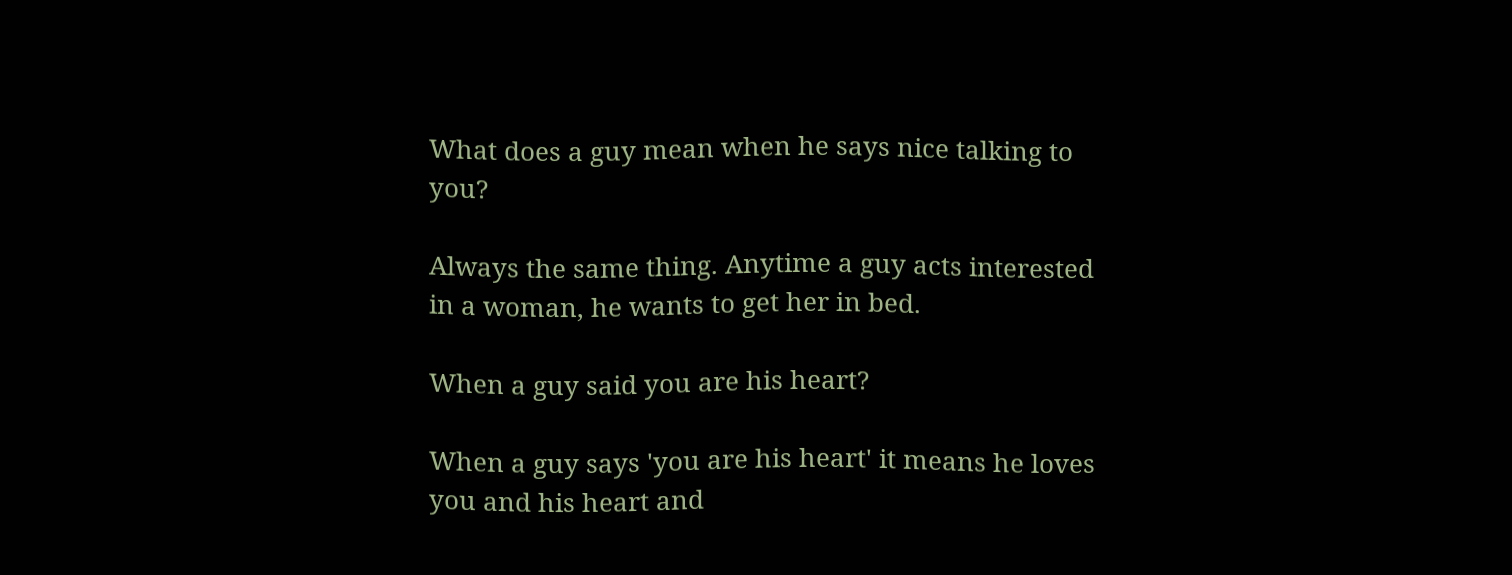What does a guy mean when he says nice talking to you?

Always the same thing. Anytime a guy acts interested in a woman, he wants to get her in bed.

When a guy said you are his heart?

When a guy says 'you are his heart' it means he loves you and his heart and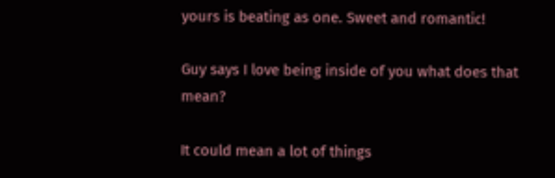yours is beating as one. Sweet and romantic!

Guy says I love being inside of you what does that mean?

It could mean a lot of things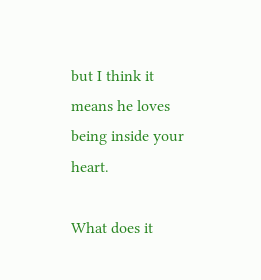but I think it means he loves being inside your heart.

What does it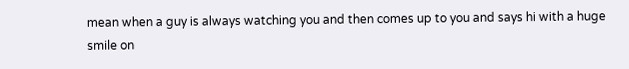mean when a guy is always watching you and then comes up to you and says hi with a huge smile on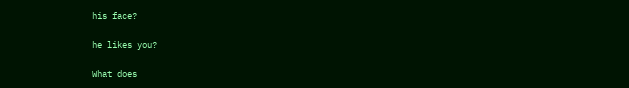his face?

he likes you?

What does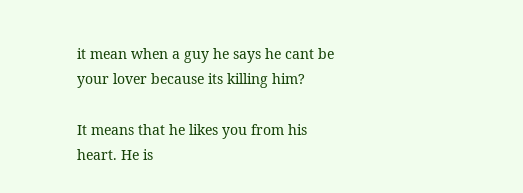it mean when a guy he says he cant be your lover because its killing him?

It means that he likes you from his heart. He is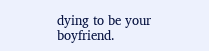dying to be your boyfriend.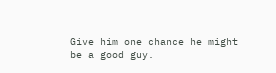Give him one chance he might be a good guy.